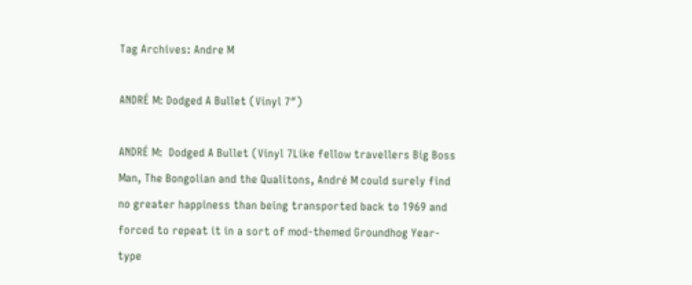Tag Archives: Andre M

ANDRÉ M: Dodged A Bullet (Vinyl 7″)

ANDRÉ M:  Dodged A Bullet (Vinyl 7Like fellow travellers Big Boss Man, The Bongolian and the Qualitons, André M could surely find no greater happiness than being transported back to 1969 and forced to repeat it in a sort of mod-themed Groundhog Year-type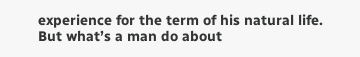experience for the term of his natural life. But what’s a man do about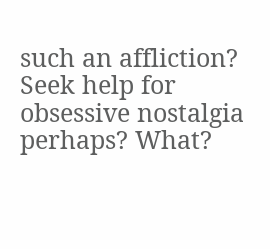such an affliction? Seek help for obsessive nostalgia perhaps? What?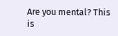Are you mental? This is